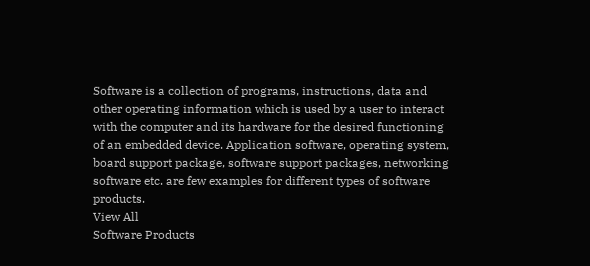Software is a collection of programs, instructions, data and other operating information which is used by a user to interact with the computer and its hardware for the desired functioning of an embedded device. Application software, operating system, board support package, software support packages, networking software etc. are few examples for different types of software products.
View All
Software Products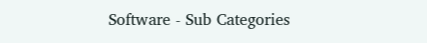Software - Sub Categories